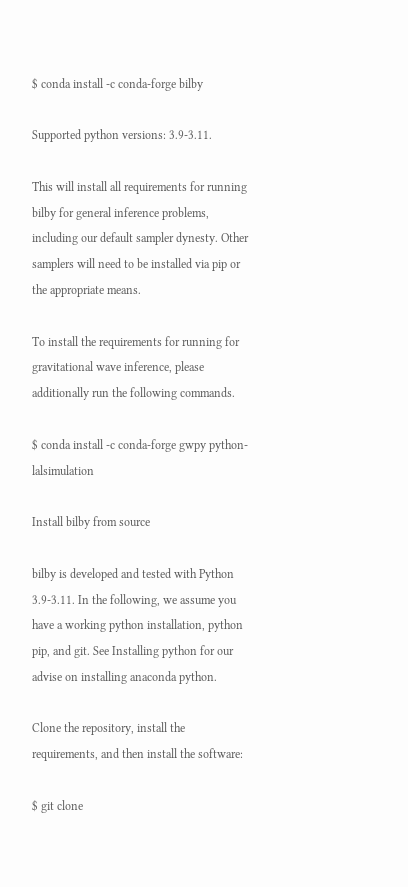$ conda install -c conda-forge bilby

Supported python versions: 3.9-3.11.

This will install all requirements for running bilby for general inference problems, including our default sampler dynesty. Other samplers will need to be installed via pip or the appropriate means.

To install the requirements for running for gravitational wave inference, please additionally run the following commands.

$ conda install -c conda-forge gwpy python-lalsimulation

Install bilby from source

bilby is developed and tested with Python 3.9-3.11. In the following, we assume you have a working python installation, python pip, and git. See Installing python for our advise on installing anaconda python.

Clone the repository, install the requirements, and then install the software:

$ git clone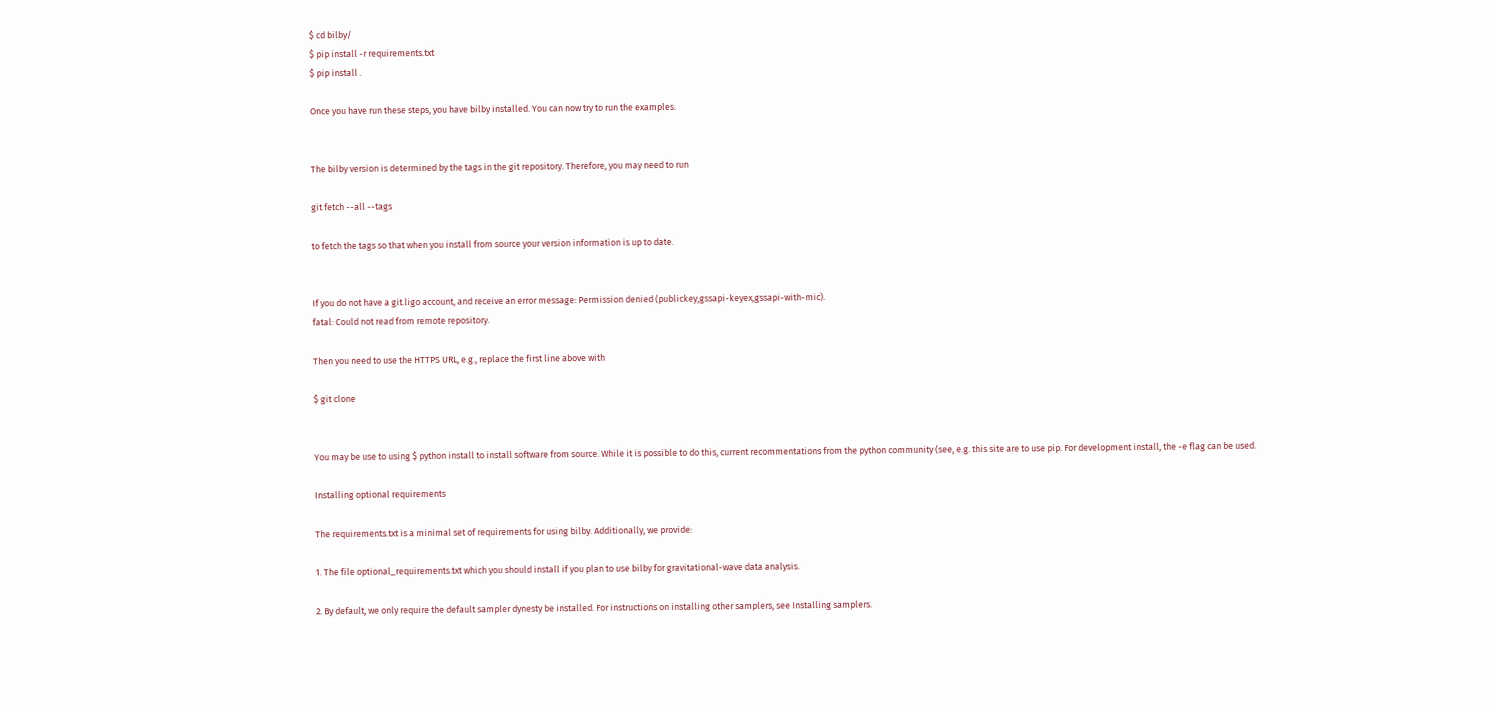$ cd bilby/
$ pip install -r requirements.txt
$ pip install .

Once you have run these steps, you have bilby installed. You can now try to run the examples.


The bilby version is determined by the tags in the git repository. Therefore, you may need to run

git fetch --all --tags

to fetch the tags so that when you install from source your version information is up to date.


If you do not have a git.ligo account, and receive an error message: Permission denied (publickey,gssapi-keyex,gssapi-with-mic).
fatal: Could not read from remote repository.

Then you need to use the HTTPS URL, e.g., replace the first line above with

$ git clone


You may be use to using $ python install to install software from source. While it is possible to do this, current recommentations from the python community (see, e.g. this site are to use pip. For development install, the -e flag can be used.

Installing optional requirements

The requirements.txt is a minimal set of requirements for using bilby. Additionally, we provide:

1. The file optional_requirements.txt which you should install if you plan to use bilby for gravitational-wave data analysis.

2. By default, we only require the default sampler dynesty be installed. For instructions on installing other samplers, see Installing samplers.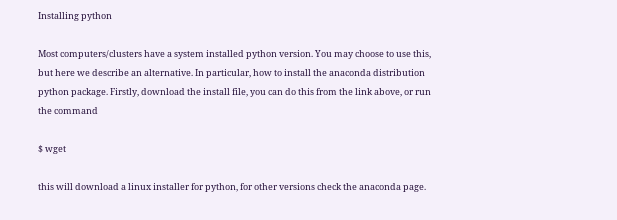Installing python

Most computers/clusters have a system installed python version. You may choose to use this, but here we describe an alternative. In particular, how to install the anaconda distribution python package. Firstly, download the install file, you can do this from the link above, or run the command

$ wget

this will download a linux installer for python, for other versions check the anaconda page.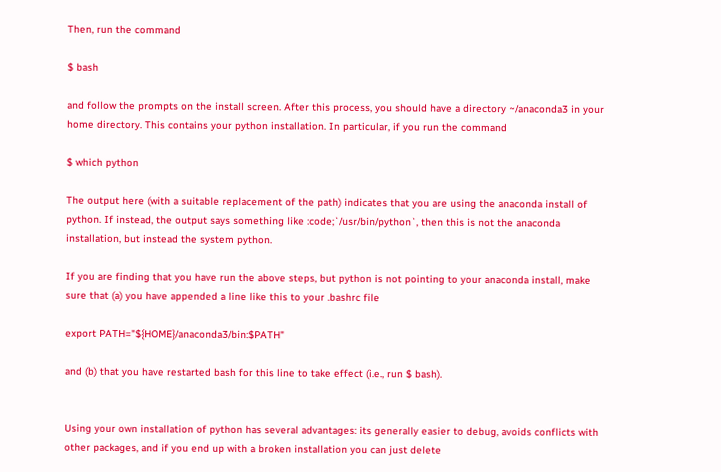Then, run the command

$ bash

and follow the prompts on the install screen. After this process, you should have a directory ~/anaconda3 in your home directory. This contains your python installation. In particular, if you run the command

$ which python

The output here (with a suitable replacement of the path) indicates that you are using the anaconda install of python. If instead, the output says something like :code;`/usr/bin/python`, then this is not the anaconda installation, but instead the system python.

If you are finding that you have run the above steps, but python is not pointing to your anaconda install, make sure that (a) you have appended a line like this to your .bashrc file

export PATH="${HOME}/anaconda3/bin:$PATH"

and (b) that you have restarted bash for this line to take effect (i.e., run $ bash).


Using your own installation of python has several advantages: its generally easier to debug, avoids conflicts with other packages, and if you end up with a broken installation you can just delete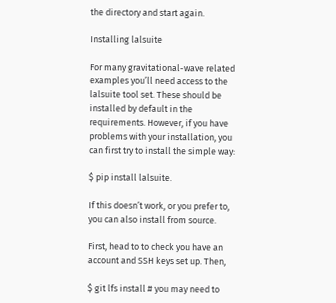the directory and start again.

Installing lalsuite

For many gravitational-wave related examples you’ll need access to the lalsuite tool set. These should be installed by default in the requirements. However, if you have problems with your installation, you can first try to install the simple way:

$ pip install lalsuite.

If this doesn’t work, or you prefer to, you can also install from source.

First, head to to check you have an account and SSH keys set up. Then,

$ git lfs install # you may need to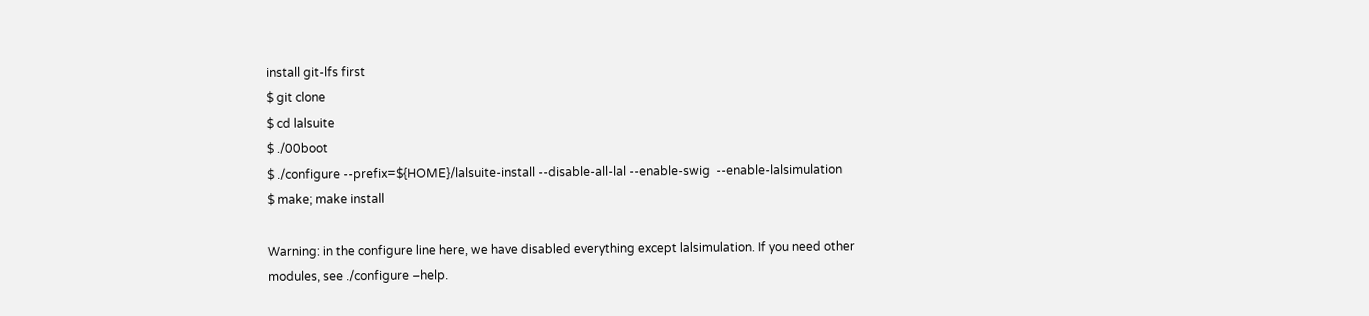install git-lfs first
$ git clone
$ cd lalsuite
$ ./00boot
$ ./configure --prefix=${HOME}/lalsuite-install --disable-all-lal --enable-swig  --enable-lalsimulation
$ make; make install

Warning: in the configure line here, we have disabled everything except lalsimulation. If you need other modules, see ./configure –help.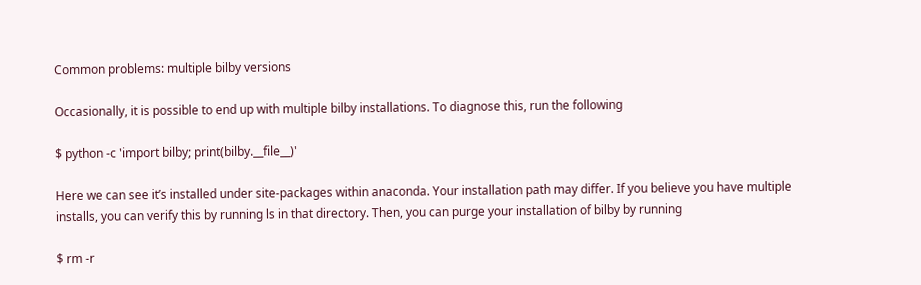Common problems: multiple bilby versions

Occasionally, it is possible to end up with multiple bilby installations. To diagnose this, run the following

$ python -c 'import bilby; print(bilby.__file__)'

Here we can see it’s installed under site-packages within anaconda. Your installation path may differ. If you believe you have multiple installs, you can verify this by running ls in that directory. Then, you can purge your installation of bilby by running

$ rm -r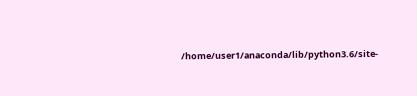/home/user1/anaconda/lib/python3.6/site-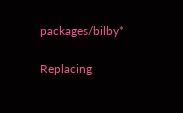packages/bilby*

Replacing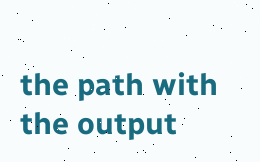the path with the output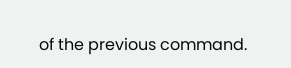of the previous command.